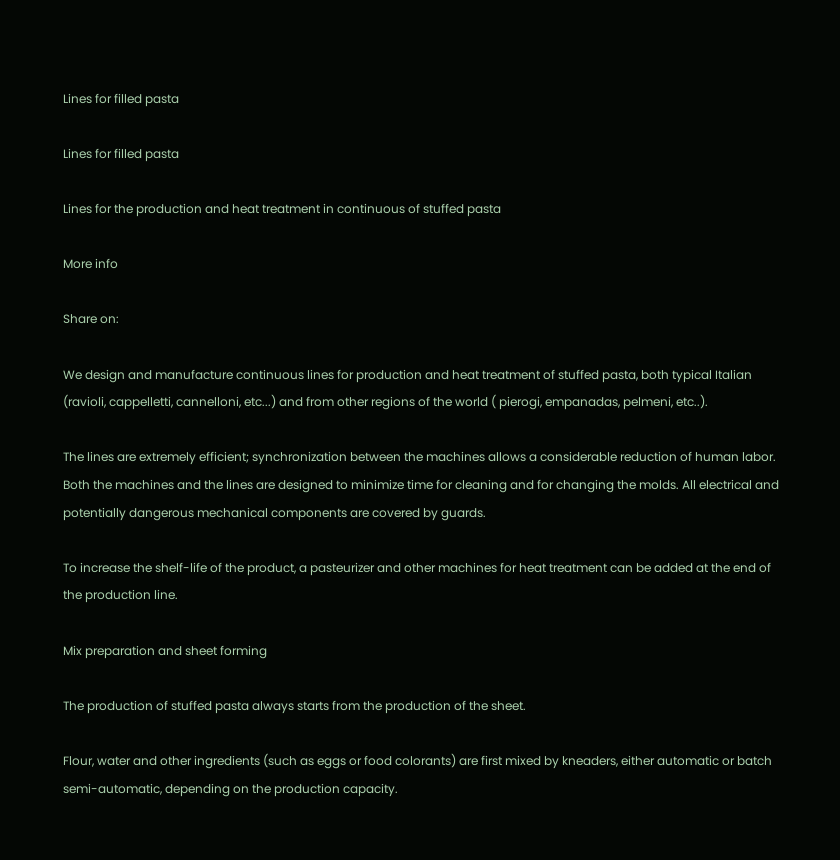Lines for filled pasta

Lines for filled pasta

Lines for the production and heat treatment in continuous of stuffed pasta

More info

Share on:

We design and manufacture continuous lines for production and heat treatment of stuffed pasta, both typical Italian (ravioli, cappelletti, cannelloni, etc...) and from other regions of the world ( pierogi, empanadas, pelmeni, etc..).

The lines are extremely efficient; synchronization between the machines allows a considerable reduction of human labor. Both the machines and the lines are designed to minimize time for cleaning and for changing the molds. All electrical and potentially dangerous mechanical components are covered by guards.

To increase the shelf-life of the product, a pasteurizer and other machines for heat treatment can be added at the end of the production line.

Mix preparation and sheet forming

The production of stuffed pasta always starts from the production of the sheet.

Flour, water and other ingredients (such as eggs or food colorants) are first mixed by kneaders, either automatic or batch semi-automatic, depending on the production capacity.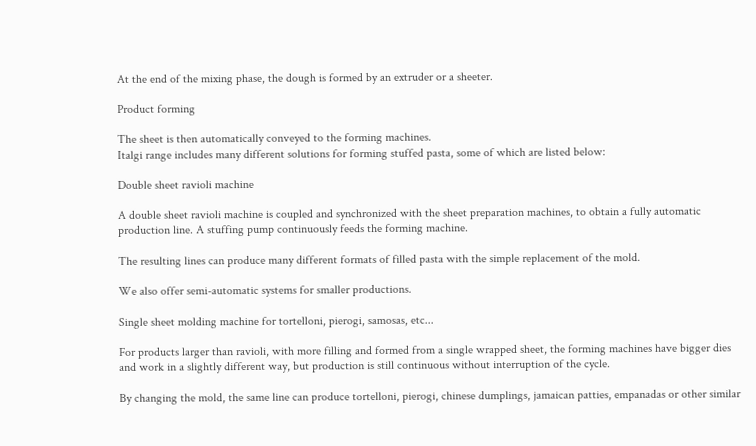At the end of the mixing phase, the dough is formed by an extruder or a sheeter.

Product forming

The sheet is then automatically conveyed to the forming machines.
Italgi range includes many different solutions for forming stuffed pasta, some of which are listed below:

Double sheet ravioli machine

A double sheet ravioli machine is coupled and synchronized with the sheet preparation machines, to obtain a fully automatic production line. A stuffing pump continuously feeds the forming machine.

The resulting lines can produce many different formats of filled pasta with the simple replacement of the mold.

We also offer semi-automatic systems for smaller productions.

Single sheet molding machine for tortelloni, pierogi, samosas, etc...

For products larger than ravioli, with more filling and formed from a single wrapped sheet, the forming machines have bigger dies and work in a slightly different way, but production is still continuous without interruption of the cycle.

By changing the mold, the same line can produce tortelloni, pierogi, chinese dumplings, jamaican patties, empanadas or other similar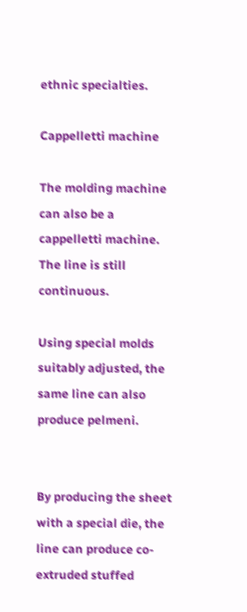ethnic specialties.

Cappelletti machine

The molding machine can also be a cappelletti machine. The line is still continuous.

Using special molds suitably adjusted, the same line can also produce pelmeni.


By producing the sheet with a special die, the line can produce co-extruded stuffed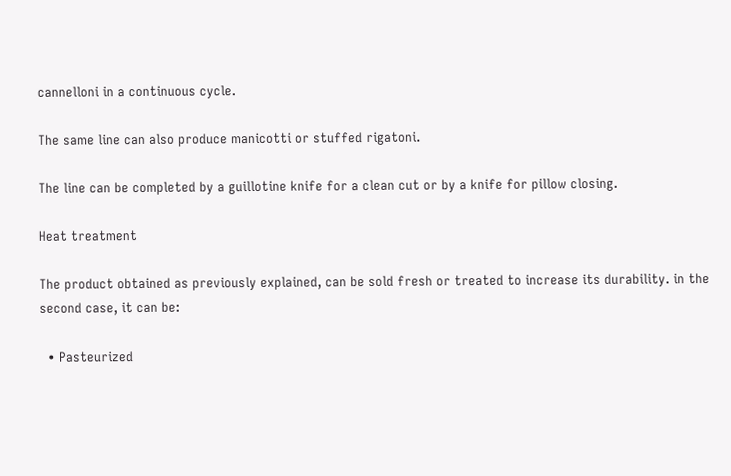cannelloni in a continuous cycle.

The same line can also produce manicotti or stuffed rigatoni.

The line can be completed by a guillotine knife for a clean cut or by a knife for pillow closing.

Heat treatment

The product obtained as previously explained, can be sold fresh or treated to increase its durability. in the second case, it can be:

  • Pasteurized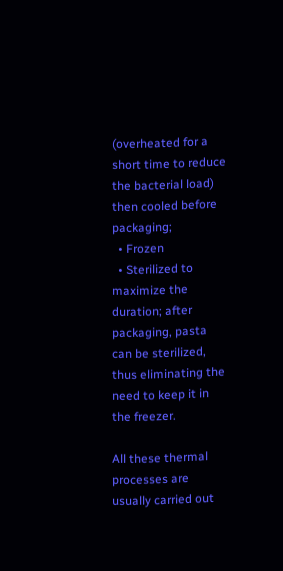(overheated for a short time to reduce the bacterial load) then cooled before packaging;
  • Frozen
  • Sterilized to maximize the duration; after packaging, pasta can be sterilized, thus eliminating the need to keep it in the freezer.

All these thermal processes are usually carried out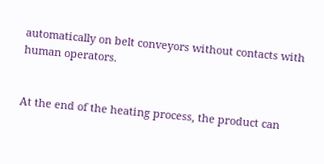automatically on belt conveyors without contacts with human operators.


At the end of the heating process, the product can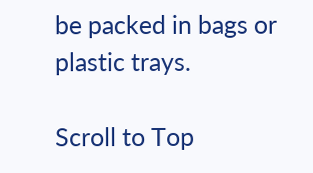be packed in bags or plastic trays.

Scroll to Top